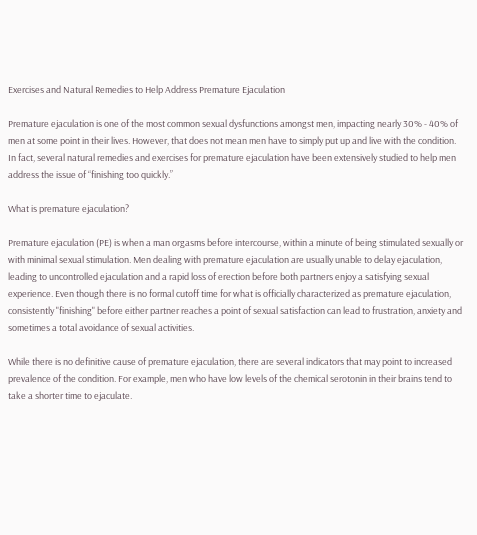Exercises and Natural Remedies to Help Address Premature Ejaculation

Premature ejaculation is one of the most common sexual dysfunctions amongst men, impacting nearly 30% - 40% of men at some point in their lives. However, that does not mean men have to simply put up and live with the condition. In fact, several natural remedies and exercises for premature ejaculation have been extensively studied to help men address the issue of “finishing too quickly.”

What is premature ejaculation?

Premature ejaculation (PE) is when a man orgasms before intercourse, within a minute of being stimulated sexually or with minimal sexual stimulation. Men dealing with premature ejaculation are usually unable to delay ejaculation, leading to uncontrolled ejaculation and a rapid loss of erection before both partners enjoy a satisfying sexual experience. Even though there is no formal cutoff time for what is officially characterized as premature ejaculation, consistently "finishing" before either partner reaches a point of sexual satisfaction can lead to frustration, anxiety and sometimes a total avoidance of sexual activities.

While there is no definitive cause of premature ejaculation, there are several indicators that may point to increased prevalence of the condition. For example, men who have low levels of the chemical serotonin in their brains tend to take a shorter time to ejaculate.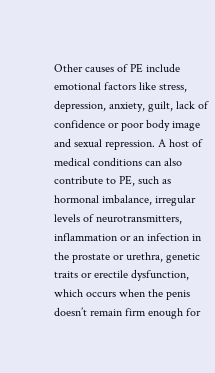Other causes of PE include emotional factors like stress, depression, anxiety, guilt, lack of confidence or poor body image and sexual repression. A host of medical conditions can also contribute to PE, such as hormonal imbalance, irregular levels of neurotransmitters, inflammation or an infection in the prostate or urethra, genetic traits or erectile dysfunction, which occurs when the penis doesn’t remain firm enough for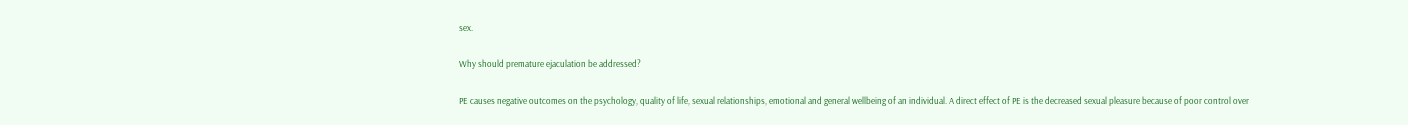sex.

Why should premature ejaculation be addressed?

PE causes negative outcomes on the psychology, quality of life, sexual relationships, emotional and general wellbeing of an individual. A direct effect of PE is the decreased sexual pleasure because of poor control over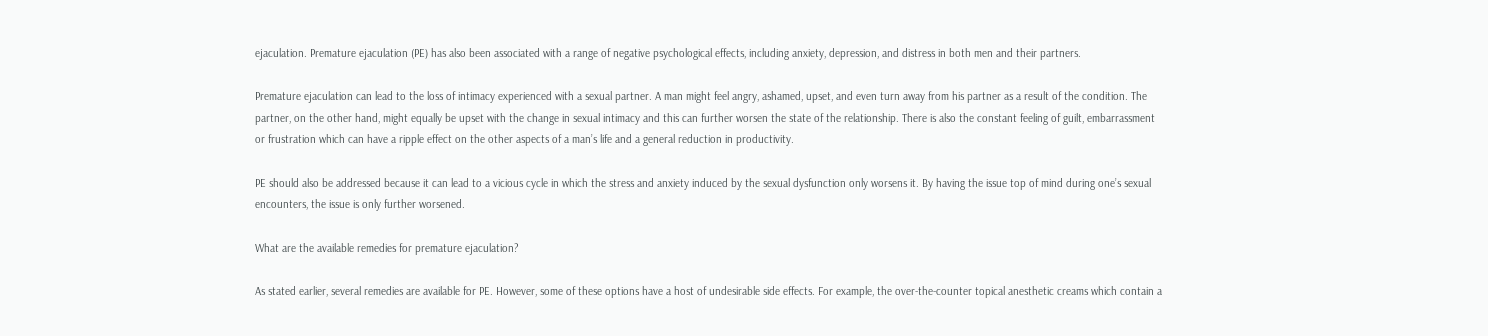ejaculation. Premature ejaculation (PE) has also been associated with a range of negative psychological effects, including anxiety, depression, and distress in both men and their partners.

Premature ejaculation can lead to the loss of intimacy experienced with a sexual partner. A man might feel angry, ashamed, upset, and even turn away from his partner as a result of the condition. The partner, on the other hand, might equally be upset with the change in sexual intimacy and this can further worsen the state of the relationship. There is also the constant feeling of guilt, embarrassment or frustration which can have a ripple effect on the other aspects of a man’s life and a general reduction in productivity.

PE should also be addressed because it can lead to a vicious cycle in which the stress and anxiety induced by the sexual dysfunction only worsens it. By having the issue top of mind during one’s sexual encounters, the issue is only further worsened.

What are the available remedies for premature ejaculation?

As stated earlier, several remedies are available for PE. However, some of these options have a host of undesirable side effects. For example, the over-the-counter topical anesthetic creams which contain a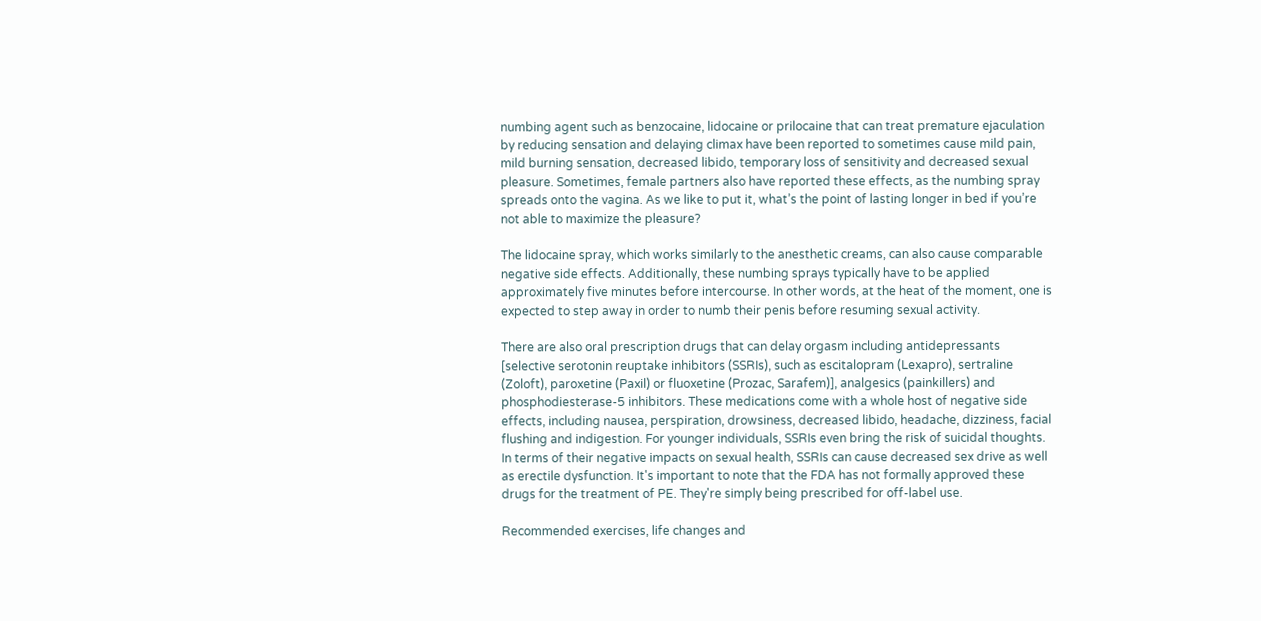numbing agent such as benzocaine, lidocaine or prilocaine that can treat premature ejaculation by reducing sensation and delaying climax have been reported to sometimes cause mild pain, mild burning sensation, decreased libido, temporary loss of sensitivity and decreased sexual pleasure. Sometimes, female partners also have reported these effects, as the numbing spray spreads onto the vagina. As we like to put it, what’s the point of lasting longer in bed if you’re not able to maximize the pleasure?

The lidocaine spray, which works similarly to the anesthetic creams, can also cause comparable negative side effects. Additionally, these numbing sprays typically have to be applied approximately five minutes before intercourse. In other words, at the heat of the moment, one is expected to step away in order to numb their penis before resuming sexual activity.

There are also oral prescription drugs that can delay orgasm including antidepressants [selective serotonin reuptake inhibitors (SSRIs), such as escitalopram (Lexapro), sertraline (Zoloft), paroxetine (Paxil) or fluoxetine (Prozac, Sarafem)], analgesics (painkillers) and phosphodiesterase-5 inhibitors. These medications come with a whole host of negative side effects, including nausea, perspiration, drowsiness, decreased libido, headache, dizziness, facial flushing and indigestion. For younger individuals, SSRIs even bring the risk of suicidal thoughts. In terms of their negative impacts on sexual health, SSRIs can cause decreased sex drive as well as erectile dysfunction. It's important to note that the FDA has not formally approved these drugs for the treatment of PE. They're simply being prescribed for off-label use.

Recommended exercises, life changes and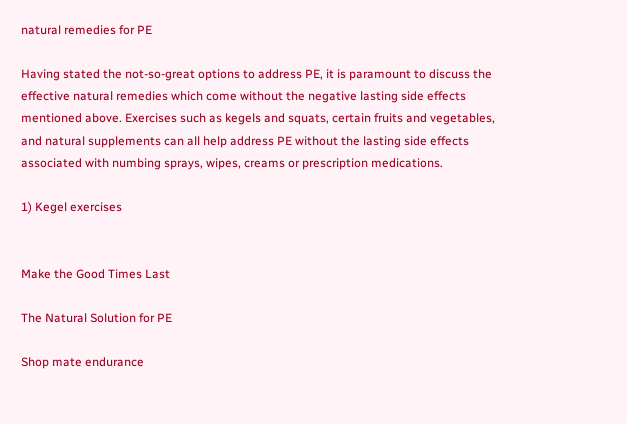natural remedies for PE

Having stated the not-so-great options to address PE, it is paramount to discuss the effective natural remedies which come without the negative lasting side effects mentioned above. Exercises such as kegels and squats, certain fruits and vegetables, and natural supplements can all help address PE without the lasting side effects associated with numbing sprays, wipes, creams or prescription medications.

1) Kegel exercises


Make the Good Times Last

The Natural Solution for PE

Shop mate endurance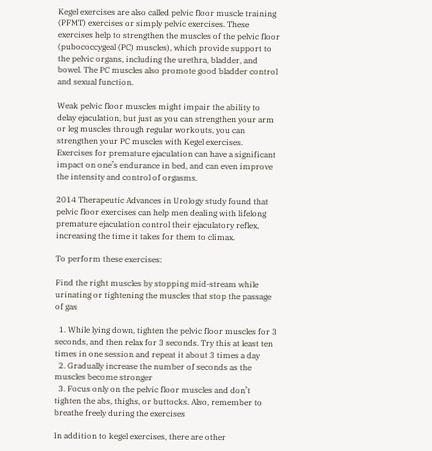Kegel exercises are also called pelvic floor muscle training (PFMT) exercises or simply pelvic exercises. These exercises help to strengthen the muscles of the pelvic floor (pubococcygeal (PC) muscles), which provide support to the pelvic organs, including the urethra, bladder, and bowel. The PC muscles also promote good bladder control and sexual function.

Weak pelvic floor muscles might impair the ability to delay ejaculation, but just as you can strengthen your arm or leg muscles through regular workouts, you can strengthen your PC muscles with Kegel exercises. Exercises for premature ejaculation can have a significant impact on one’s endurance in bed, and can even improve the intensity and control of orgasms.

2014 Therapeutic Advances in Urology study found that pelvic floor exercises can help men dealing with lifelong premature ejaculation control their ejaculatory reflex, increasing the time it takes for them to climax.

To perform these exercises:

Find the right muscles by stopping mid-stream while urinating or tightening the muscles that stop the passage of gas

  1. While lying down, tighten the pelvic floor muscles for 3 seconds, and then relax for 3 seconds. Try this at least ten times in one session and repeat it about 3 times a day
  2. Gradually increase the number of seconds as the muscles become stronger
  3. Focus only on the pelvic floor muscles and don’t tighten the abs, thighs, or buttocks. Also, remember to breathe freely during the exercises

In addition to kegel exercises, there are other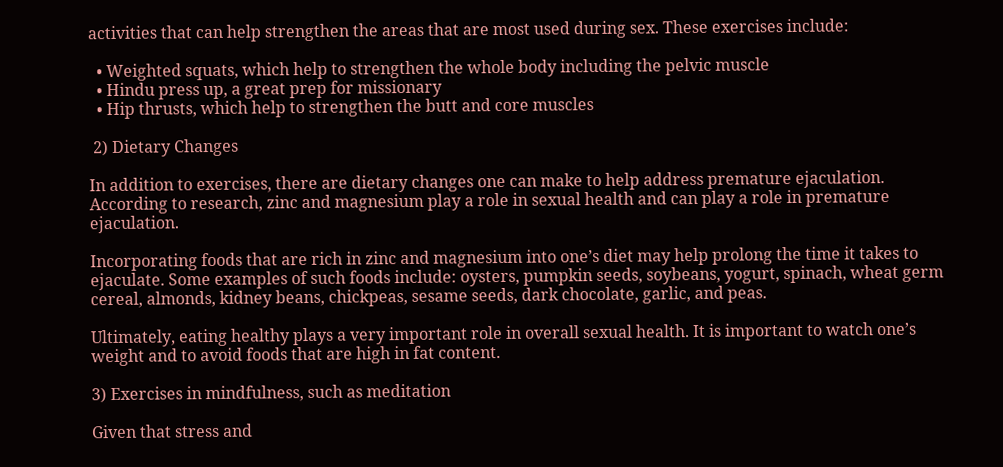activities that can help strengthen the areas that are most used during sex. These exercises include:

  • Weighted squats, which help to strengthen the whole body including the pelvic muscle
  • Hindu press up, a great prep for missionary
  • Hip thrusts, which help to strengthen the butt and core muscles

 2) Dietary Changes

In addition to exercises, there are dietary changes one can make to help address premature ejaculation. According to research, zinc and magnesium play a role in sexual health and can play a role in premature ejaculation.

Incorporating foods that are rich in zinc and magnesium into one’s diet may help prolong the time it takes to ejaculate. Some examples of such foods include: oysters, pumpkin seeds, soybeans, yogurt, spinach, wheat germ cereal, almonds, kidney beans, chickpeas, sesame seeds, dark chocolate, garlic, and peas.

Ultimately, eating healthy plays a very important role in overall sexual health. It is important to watch one’s weight and to avoid foods that are high in fat content.

3) Exercises in mindfulness, such as meditation

Given that stress and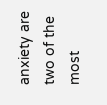anxiety are two of the most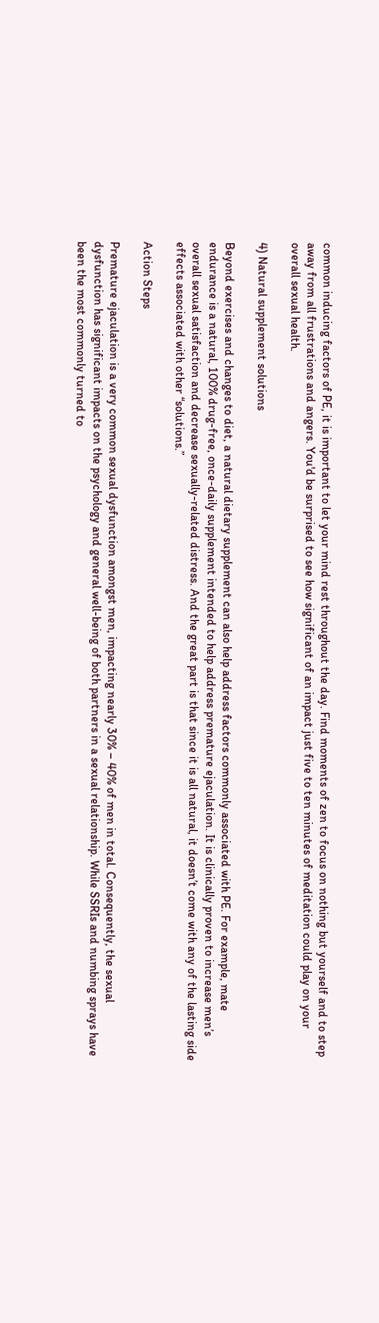common inducing factors of PE, it is important to let your mind rest throughout the day. Find moments of zen to focus on nothing but yourself and to step away from all frustrations and angers. You'd be surprised to see how significant of an impact just five to ten minutes of meditation could play on your overall sexual health.

4) Natural supplement solutions

Beyond exercises and changes to diet, a natural dietary supplement can also help address factors commonly associated with PE. For example, mate endurance is a natural, 100% drug-free, once-daily supplement intended to help address premature ejaculation. It is clinically proven to increase men’s overall sexual satisfaction and decrease sexually-related distress. And the great part is that since it is all natural, it doesn’t come with any of the lasting side effects associated with other “solutions.”

Action Steps

Premature ejaculation is a very common sexual dysfunction amongst men, impacting nearly 30% – 40% of men in total. Consequently, the sexual dysfunction has significant impacts on the psychology and general well-being of both partners in a sexual relationship. While SSRIs and numbing sprays have been the most commonly turned to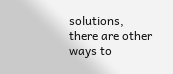solutions, there are other ways to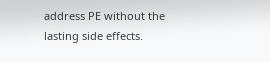address PE without the lasting side effects.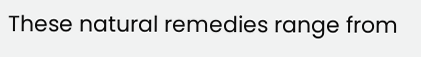These natural remedies range from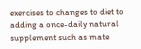exercises to changes to diet to adding a once-daily natural supplement such as mate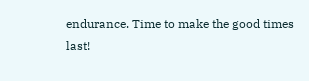endurance. Time to make the good times last!